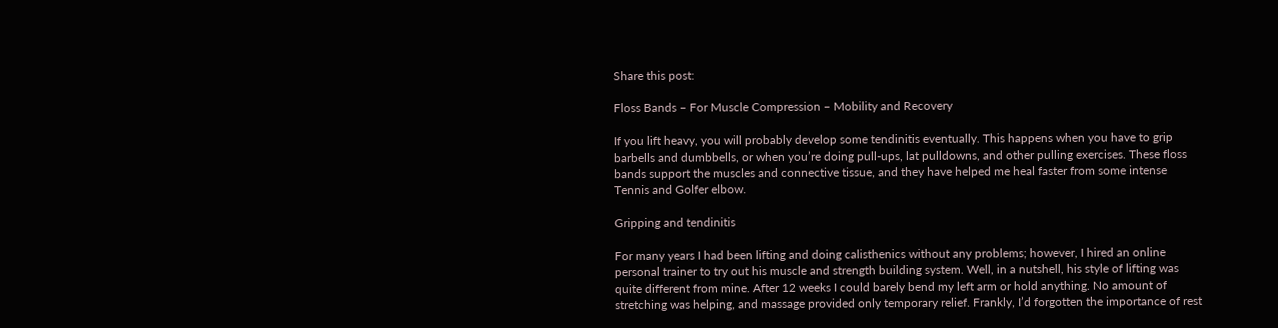Share this post:

Floss Bands – For Muscle Compression – Mobility and Recovery

If you lift heavy, you will probably develop some tendinitis eventually. This happens when you have to grip barbells and dumbbells, or when you’re doing pull-ups, lat pulldowns, and other pulling exercises. These floss bands support the muscles and connective tissue, and they have helped me heal faster from some intense Tennis and Golfer elbow.

Gripping and tendinitis

For many years I had been lifting and doing calisthenics without any problems; however, I hired an online personal trainer to try out his muscle and strength building system. Well, in a nutshell, his style of lifting was quite different from mine. After 12 weeks I could barely bend my left arm or hold anything. No amount of stretching was helping, and massage provided only temporary relief. Frankly, I’d forgotten the importance of rest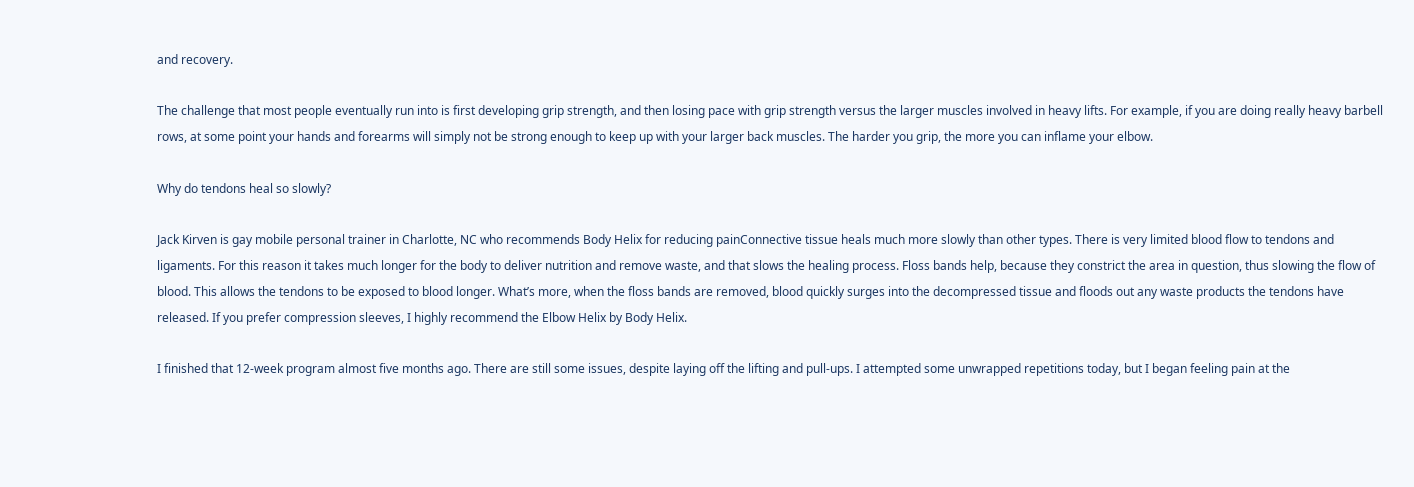and recovery.

The challenge that most people eventually run into is first developing grip strength, and then losing pace with grip strength versus the larger muscles involved in heavy lifts. For example, if you are doing really heavy barbell rows, at some point your hands and forearms will simply not be strong enough to keep up with your larger back muscles. The harder you grip, the more you can inflame your elbow.

Why do tendons heal so slowly?

Jack Kirven is gay mobile personal trainer in Charlotte, NC who recommends Body Helix for reducing painConnective tissue heals much more slowly than other types. There is very limited blood flow to tendons and ligaments. For this reason it takes much longer for the body to deliver nutrition and remove waste, and that slows the healing process. Floss bands help, because they constrict the area in question, thus slowing the flow of blood. This allows the tendons to be exposed to blood longer. What’s more, when the floss bands are removed, blood quickly surges into the decompressed tissue and floods out any waste products the tendons have released. If you prefer compression sleeves, I highly recommend the Elbow Helix by Body Helix.

I finished that 12-week program almost five months ago. There are still some issues, despite laying off the lifting and pull-ups. I attempted some unwrapped repetitions today, but I began feeling pain at the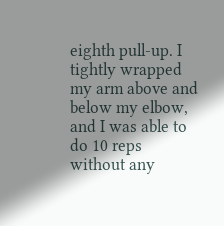eighth pull-up. I tightly wrapped my arm above and below my elbow, and I was able to do 10 reps without any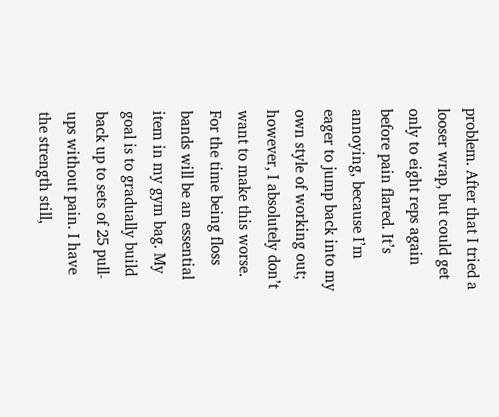problem. After that I tried a looser wrap, but could get only to eight reps again before pain flared. It’s annoying, because I’m eager to jump back into my own style of working out; however, I absolutely don’t want to make this worse. For the time being floss bands will be an essential item in my gym bag. My goal is to gradually build back up to sets of 25 pull-ups without pain. I have the strength still,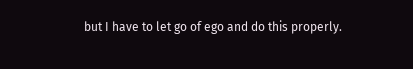but I have to let go of ego and do this properly.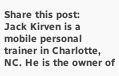Share this post:
Jack Kirven is a mobile personal trainer in Charlotte, NC. He is the owner of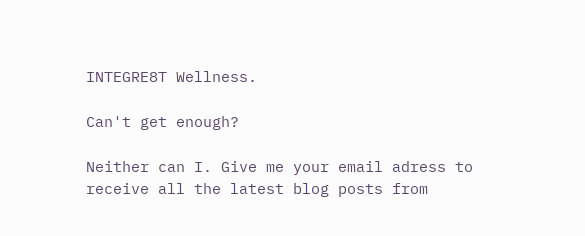INTEGRE8T Wellness.

Can't get enough?

Neither can I. Give me your email adress to receive all the latest blog posts from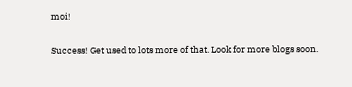moi!

Success! Get used to lots more of that. Look for more blogs soon.